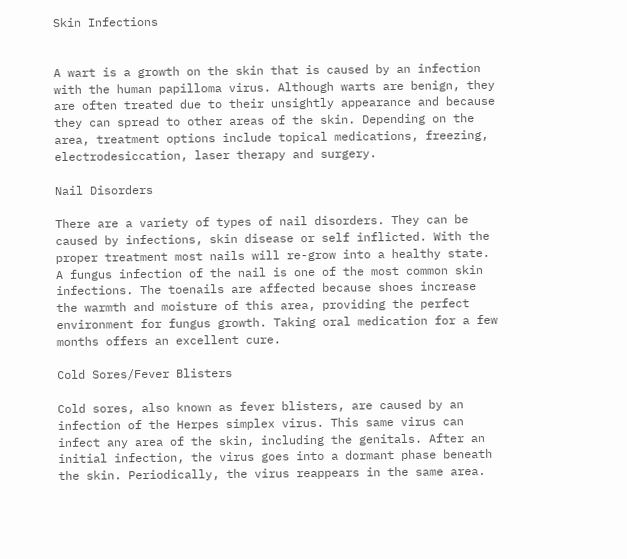Skin Infections


A wart is a growth on the skin that is caused by an infection with the human papilloma virus. Although warts are benign, they are often treated due to their unsightly appearance and because they can spread to other areas of the skin. Depending on the area, treatment options include topical medications, freezing, electrodesiccation, laser therapy and surgery.

Nail Disorders

There are a variety of types of nail disorders. They can be caused by infections, skin disease or self inflicted. With the proper treatment most nails will re-grow into a healthy state. A fungus infection of the nail is one of the most common skin infections. The toenails are affected because shoes increase the warmth and moisture of this area, providing the perfect environment for fungus growth. Taking oral medication for a few months offers an excellent cure.

Cold Sores/Fever Blisters

Cold sores, also known as fever blisters, are caused by an infection of the Herpes simplex virus. This same virus can infect any area of the skin, including the genitals. After an initial infection, the virus goes into a dormant phase beneath the skin. Periodically, the virus reappears in the same area.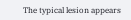The typical lesion appears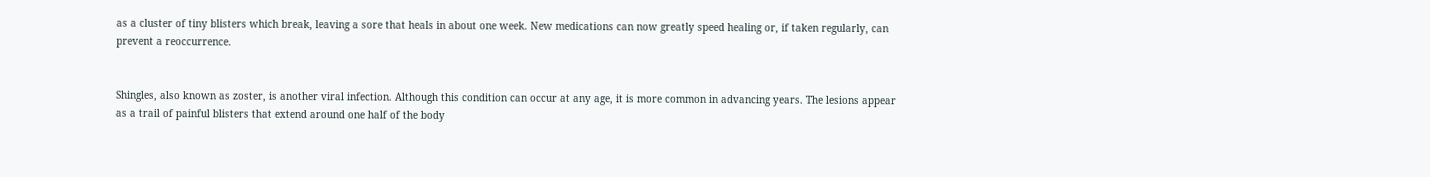as a cluster of tiny blisters which break, leaving a sore that heals in about one week. New medications can now greatly speed healing or, if taken regularly, can prevent a reoccurrence.


Shingles, also known as zoster, is another viral infection. Although this condition can occur at any age, it is more common in advancing years. The lesions appear as a trail of painful blisters that extend around one half of the body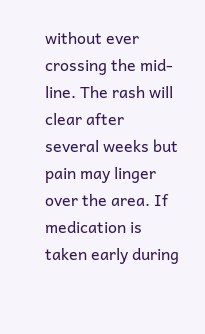without ever crossing the mid-line. The rash will clear after several weeks but pain may linger over the area. If medication is taken early during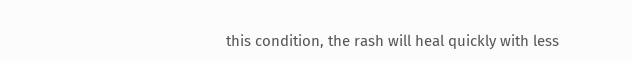this condition, the rash will heal quickly with less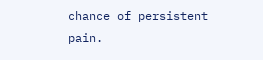chance of persistent pain.